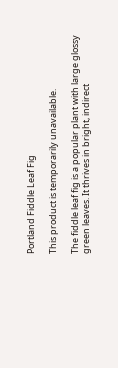Portland Fiddle Leaf Fig

This product is temporarily unavailable.

The fiddle leaf fig is a popular plant with large glossy green leaves. It thrives in bright, indirect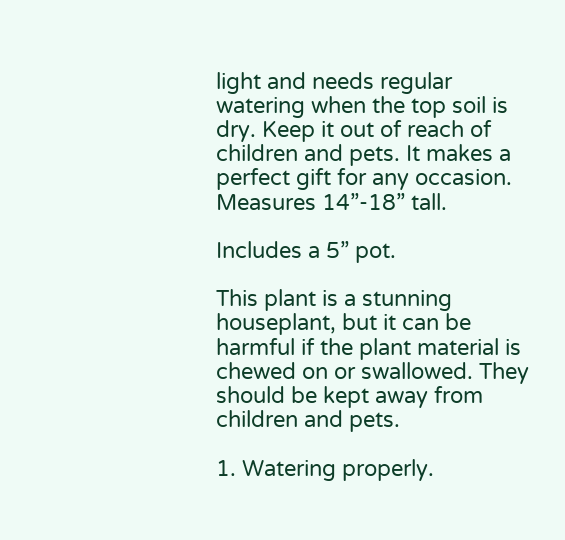light and needs regular watering when the top soil is dry. Keep it out of reach of children and pets. It makes a perfect gift for any occasion. Measures 14”-18” tall.

Includes a 5” pot.

This plant is a stunning houseplant, but it can be harmful if the plant material is chewed on or swallowed. They should be kept away from children and pets.

1. Watering properly.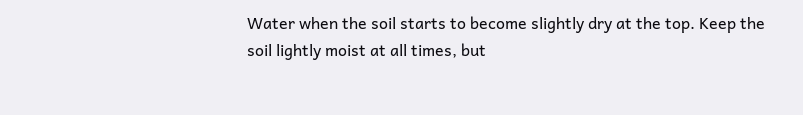Water when the soil starts to become slightly dry at the top. Keep the soil lightly moist at all times, but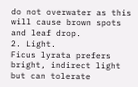do not overwater as this will cause brown spots and leaf drop.
2. Light.
Ficus lyrata prefers bright, indirect light but can tolerate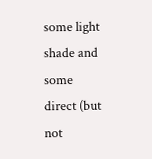some light shade and some direct (but not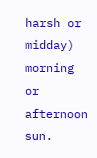harsh or midday) morning or afternoon sun.